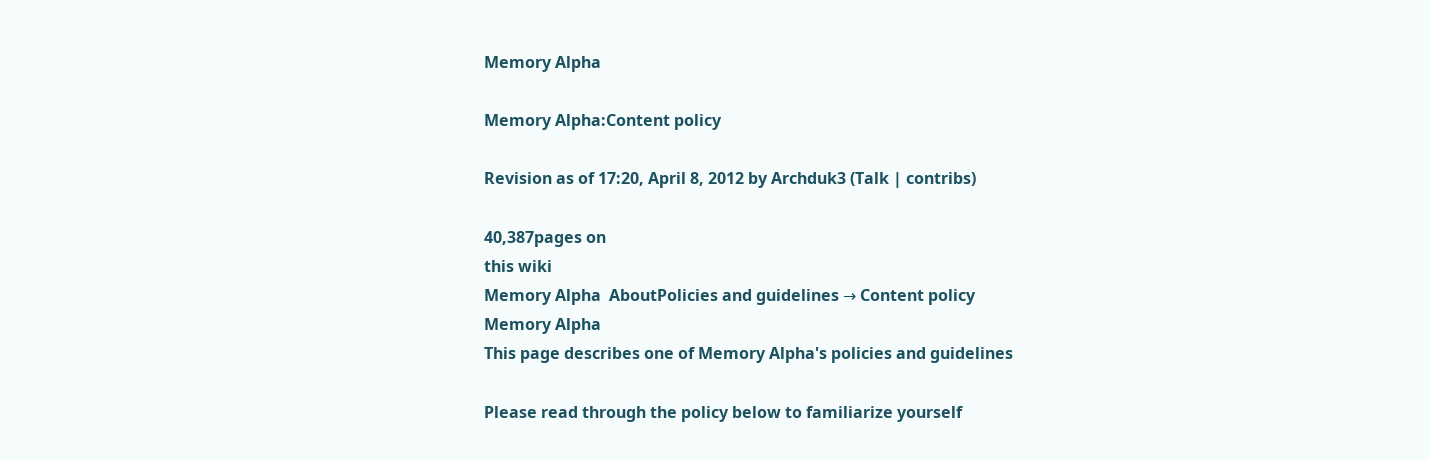Memory Alpha

Memory Alpha:Content policy

Revision as of 17:20, April 8, 2012 by Archduk3 (Talk | contribs)

40,387pages on
this wiki
Memory Alpha  AboutPolicies and guidelines → Content policy
Memory Alpha
This page describes one of Memory Alpha's policies and guidelines

Please read through the policy below to familiarize yourself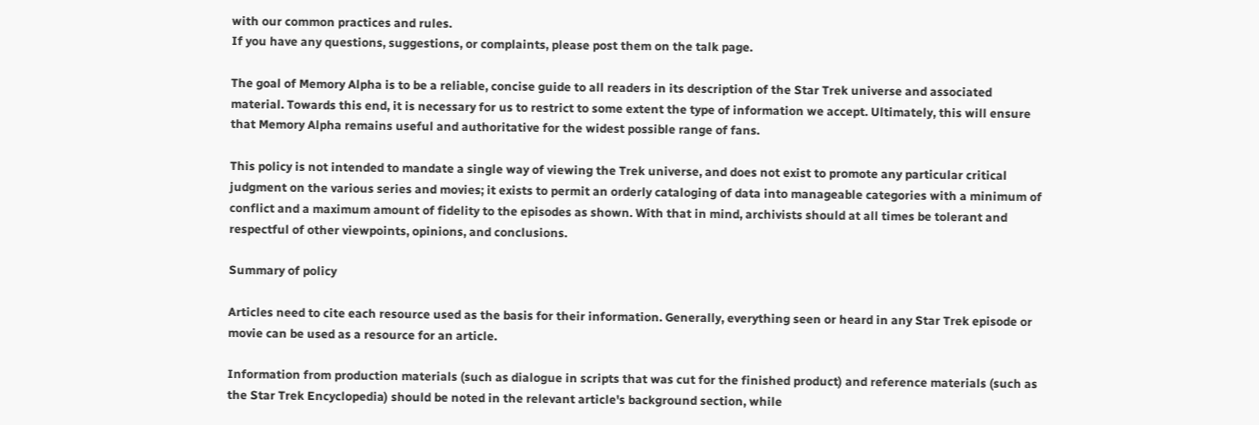with our common practices and rules.
If you have any questions, suggestions, or complaints, please post them on the talk page.

The goal of Memory Alpha is to be a reliable, concise guide to all readers in its description of the Star Trek universe and associated material. Towards this end, it is necessary for us to restrict to some extent the type of information we accept. Ultimately, this will ensure that Memory Alpha remains useful and authoritative for the widest possible range of fans.

This policy is not intended to mandate a single way of viewing the Trek universe, and does not exist to promote any particular critical judgment on the various series and movies; it exists to permit an orderly cataloging of data into manageable categories with a minimum of conflict and a maximum amount of fidelity to the episodes as shown. With that in mind, archivists should at all times be tolerant and respectful of other viewpoints, opinions, and conclusions.

Summary of policy

Articles need to cite each resource used as the basis for their information. Generally, everything seen or heard in any Star Trek episode or movie can be used as a resource for an article.

Information from production materials (such as dialogue in scripts that was cut for the finished product) and reference materials (such as the Star Trek Encyclopedia) should be noted in the relevant article's background section, while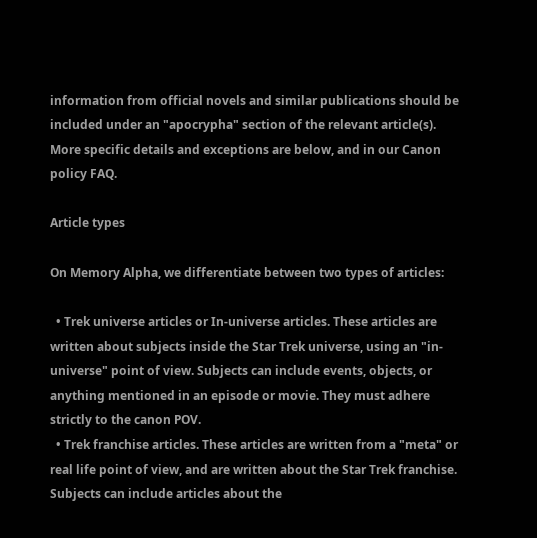information from official novels and similar publications should be included under an "apocrypha" section of the relevant article(s). More specific details and exceptions are below, and in our Canon policy FAQ.

Article types

On Memory Alpha, we differentiate between two types of articles:

  • Trek universe articles or In-universe articles. These articles are written about subjects inside the Star Trek universe, using an "in-universe" point of view. Subjects can include events, objects, or anything mentioned in an episode or movie. They must adhere strictly to the canon POV.
  • Trek franchise articles. These articles are written from a "meta" or real life point of view, and are written about the Star Trek franchise. Subjects can include articles about the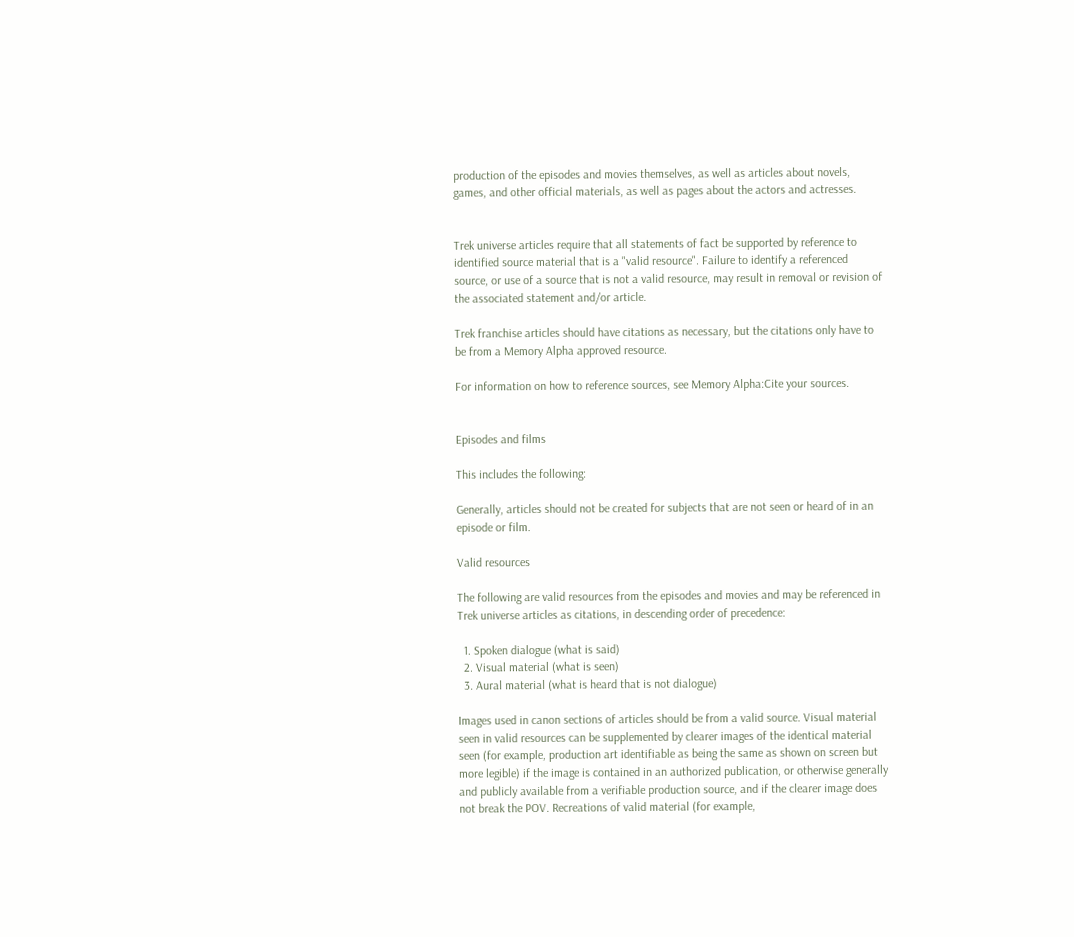production of the episodes and movies themselves, as well as articles about novels, games, and other official materials, as well as pages about the actors and actresses.


Trek universe articles require that all statements of fact be supported by reference to identified source material that is a "valid resource". Failure to identify a referenced source, or use of a source that is not a valid resource, may result in removal or revision of the associated statement and/or article.

Trek franchise articles should have citations as necessary, but the citations only have to be from a Memory Alpha approved resource.

For information on how to reference sources, see Memory Alpha:Cite your sources.


Episodes and films

This includes the following:

Generally, articles should not be created for subjects that are not seen or heard of in an episode or film.

Valid resources

The following are valid resources from the episodes and movies and may be referenced in Trek universe articles as citations, in descending order of precedence:

  1. Spoken dialogue (what is said)
  2. Visual material (what is seen)
  3. Aural material (what is heard that is not dialogue)

Images used in canon sections of articles should be from a valid source. Visual material seen in valid resources can be supplemented by clearer images of the identical material seen (for example, production art identifiable as being the same as shown on screen but more legible) if the image is contained in an authorized publication, or otherwise generally and publicly available from a verifiable production source, and if the clearer image does not break the POV. Recreations of valid material (for example,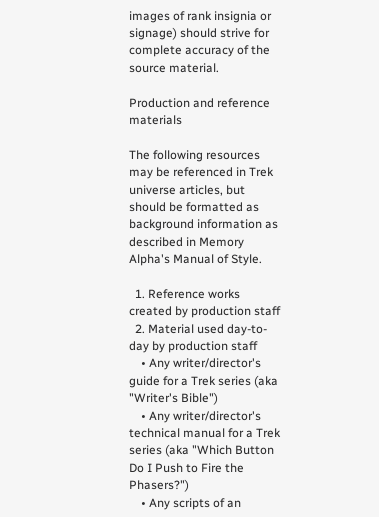images of rank insignia or signage) should strive for complete accuracy of the source material.

Production and reference materials

The following resources may be referenced in Trek universe articles, but should be formatted as background information as described in Memory Alpha's Manual of Style.

  1. Reference works created by production staff
  2. Material used day-to-day by production staff
    • Any writer/director's guide for a Trek series (aka "Writer's Bible")
    • Any writer/director's technical manual for a Trek series (aka "Which Button Do I Push to Fire the Phasers?")
    • Any scripts of an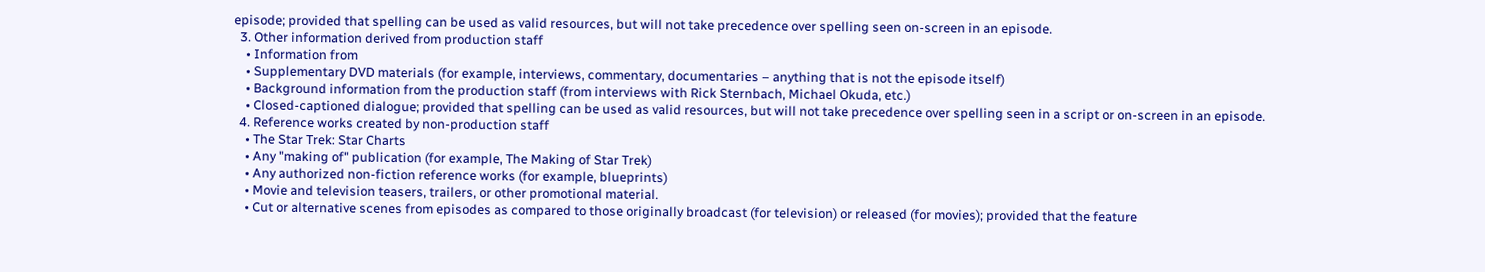episode; provided that spelling can be used as valid resources, but will not take precedence over spelling seen on-screen in an episode.
  3. Other information derived from production staff
    • Information from
    • Supplementary DVD materials (for example, interviews, commentary, documentaries – anything that is not the episode itself)
    • Background information from the production staff (from interviews with Rick Sternbach, Michael Okuda, etc.)
    • Closed-captioned dialogue; provided that spelling can be used as valid resources, but will not take precedence over spelling seen in a script or on-screen in an episode.
  4. Reference works created by non-production staff
    • The Star Trek: Star Charts
    • Any "making of" publication (for example, The Making of Star Trek)
    • Any authorized non-fiction reference works (for example, blueprints)
    • Movie and television teasers, trailers, or other promotional material.
    • Cut or alternative scenes from episodes as compared to those originally broadcast (for television) or released (for movies); provided that the feature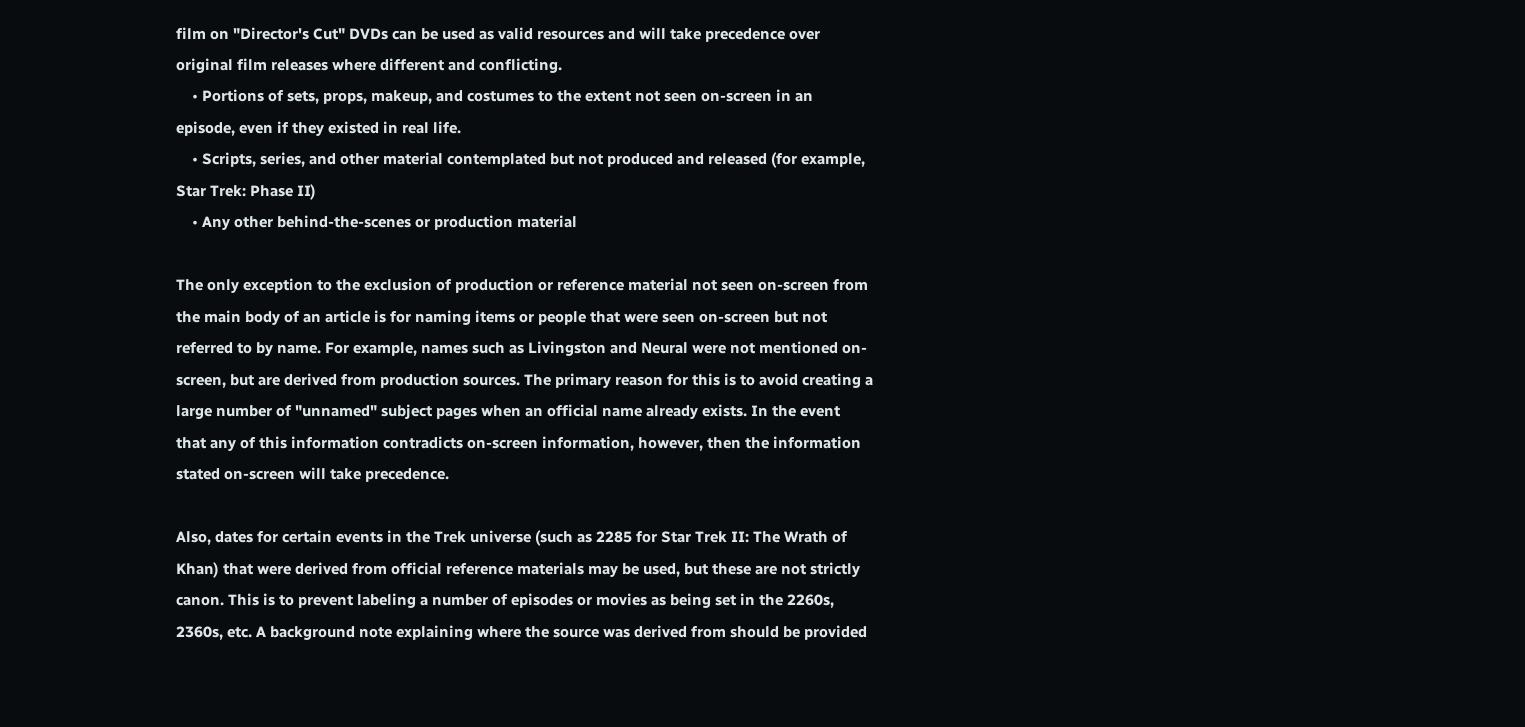film on "Director's Cut" DVDs can be used as valid resources and will take precedence over original film releases where different and conflicting.
    • Portions of sets, props, makeup, and costumes to the extent not seen on-screen in an episode, even if they existed in real life.
    • Scripts, series, and other material contemplated but not produced and released (for example, Star Trek: Phase II)
    • Any other behind-the-scenes or production material

The only exception to the exclusion of production or reference material not seen on-screen from the main body of an article is for naming items or people that were seen on-screen but not referred to by name. For example, names such as Livingston and Neural were not mentioned on-screen, but are derived from production sources. The primary reason for this is to avoid creating a large number of "unnamed" subject pages when an official name already exists. In the event that any of this information contradicts on-screen information, however, then the information stated on-screen will take precedence.

Also, dates for certain events in the Trek universe (such as 2285 for Star Trek II: The Wrath of Khan) that were derived from official reference materials may be used, but these are not strictly canon. This is to prevent labeling a number of episodes or movies as being set in the 2260s, 2360s, etc. A background note explaining where the source was derived from should be provided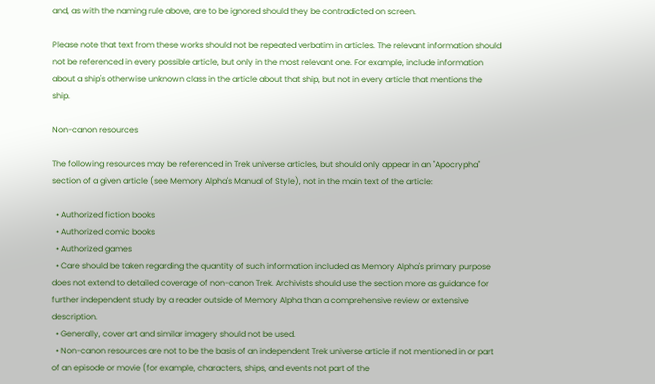and, as with the naming rule above, are to be ignored should they be contradicted on screen.

Please note that text from these works should not be repeated verbatim in articles. The relevant information should not be referenced in every possible article, but only in the most relevant one. For example, include information about a ship's otherwise unknown class in the article about that ship, but not in every article that mentions the ship.

Non-canon resources

The following resources may be referenced in Trek universe articles, but should only appear in an "Apocrypha" section of a given article (see Memory Alpha's Manual of Style), not in the main text of the article:

  • Authorized fiction books
  • Authorized comic books
  • Authorized games
  • Care should be taken regarding the quantity of such information included as Memory Alpha's primary purpose does not extend to detailed coverage of non-canon Trek. Archivists should use the section more as guidance for further independent study by a reader outside of Memory Alpha than a comprehensive review or extensive description.
  • Generally, cover art and similar imagery should not be used.
  • Non-canon resources are not to be the basis of an independent Trek universe article if not mentioned in or part of an episode or movie (for example, characters, ships, and events not part of the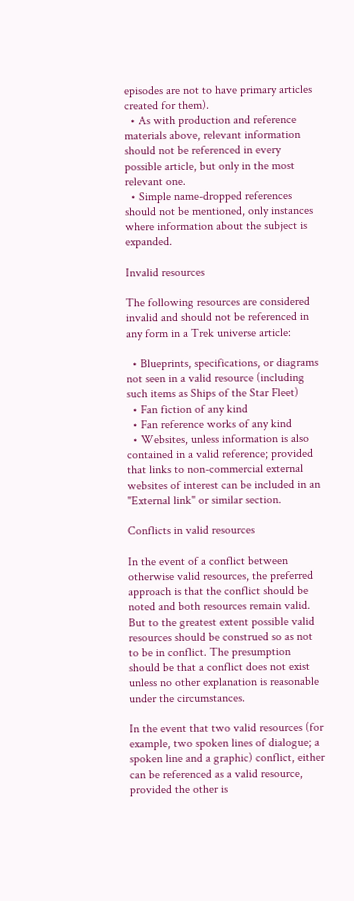episodes are not to have primary articles created for them).
  • As with production and reference materials above, relevant information should not be referenced in every possible article, but only in the most relevant one.
  • Simple name-dropped references should not be mentioned, only instances where information about the subject is expanded.

Invalid resources

The following resources are considered invalid and should not be referenced in any form in a Trek universe article:

  • Blueprints, specifications, or diagrams not seen in a valid resource (including such items as Ships of the Star Fleet)
  • Fan fiction of any kind
  • Fan reference works of any kind
  • Websites, unless information is also contained in a valid reference; provided that links to non-commercial external websites of interest can be included in an "External link" or similar section.

Conflicts in valid resources

In the event of a conflict between otherwise valid resources, the preferred approach is that the conflict should be noted and both resources remain valid. But to the greatest extent possible valid resources should be construed so as not to be in conflict. The presumption should be that a conflict does not exist unless no other explanation is reasonable under the circumstances.

In the event that two valid resources (for example, two spoken lines of dialogue; a spoken line and a graphic) conflict, either can be referenced as a valid resource, provided the other is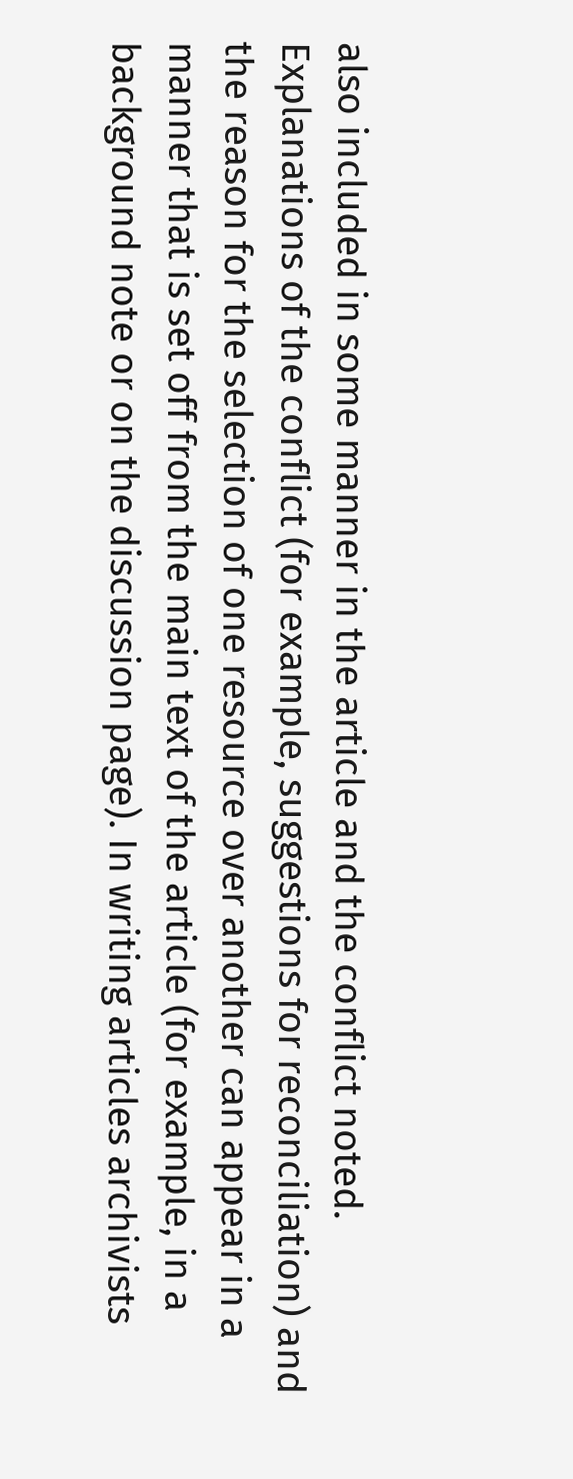also included in some manner in the article and the conflict noted. Explanations of the conflict (for example, suggestions for reconciliation) and the reason for the selection of one resource over another can appear in a manner that is set off from the main text of the article (for example, in a background note or on the discussion page). In writing articles archivists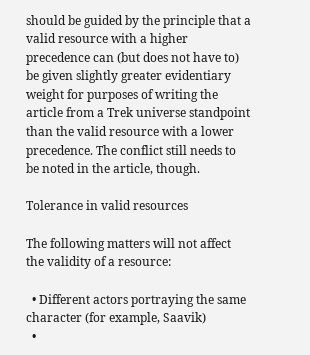should be guided by the principle that a valid resource with a higher precedence can (but does not have to) be given slightly greater evidentiary weight for purposes of writing the article from a Trek universe standpoint than the valid resource with a lower precedence. The conflict still needs to be noted in the article, though.

Tolerance in valid resources

The following matters will not affect the validity of a resource:

  • Different actors portraying the same character (for example, Saavik)
  •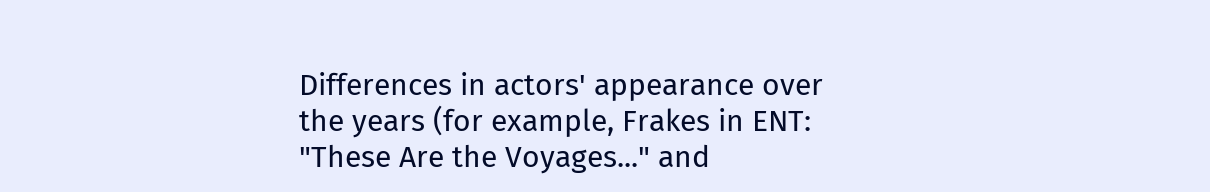Differences in actors' appearance over the years (for example, Frakes in ENT: "These Are the Voyages..." and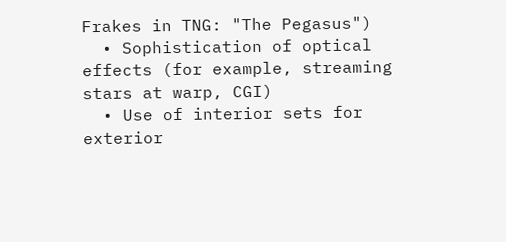Frakes in TNG: "The Pegasus")
  • Sophistication of optical effects (for example, streaming stars at warp, CGI)
  • Use of interior sets for exterior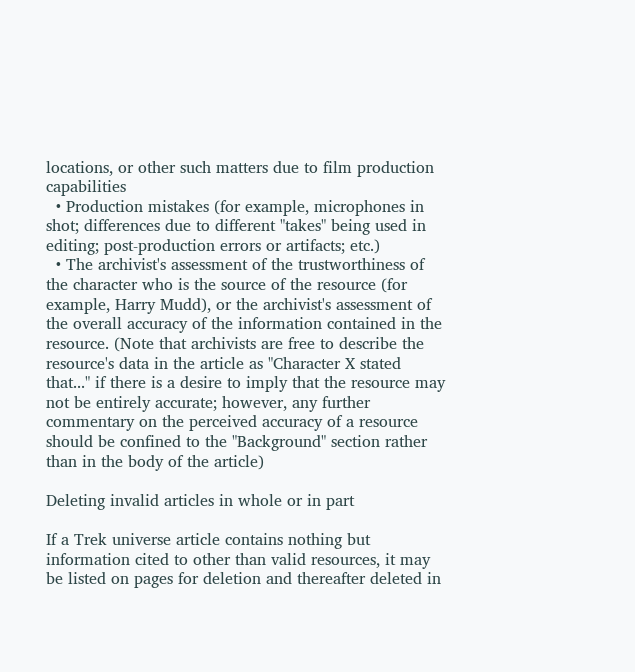locations, or other such matters due to film production capabilities
  • Production mistakes (for example, microphones in shot; differences due to different "takes" being used in editing; post-production errors or artifacts; etc.)
  • The archivist's assessment of the trustworthiness of the character who is the source of the resource (for example, Harry Mudd), or the archivist's assessment of the overall accuracy of the information contained in the resource. (Note that archivists are free to describe the resource's data in the article as "Character X stated that..." if there is a desire to imply that the resource may not be entirely accurate; however, any further commentary on the perceived accuracy of a resource should be confined to the "Background" section rather than in the body of the article)

Deleting invalid articles in whole or in part

If a Trek universe article contains nothing but information cited to other than valid resources, it may be listed on pages for deletion and thereafter deleted in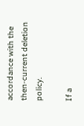accordance with the then-current deletion policy.

If a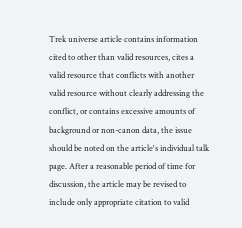Trek universe article contains information cited to other than valid resources, cites a valid resource that conflicts with another valid resource without clearly addressing the conflict, or contains excessive amounts of background or non-canon data, the issue should be noted on the article's individual talk page. After a reasonable period of time for discussion, the article may be revised to include only appropriate citation to valid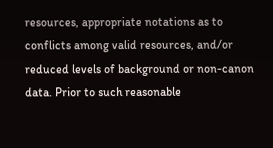resources, appropriate notations as to conflicts among valid resources, and/or reduced levels of background or non-canon data. Prior to such reasonable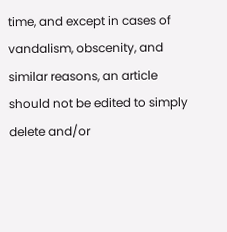time, and except in cases of vandalism, obscenity, and similar reasons, an article should not be edited to simply delete and/or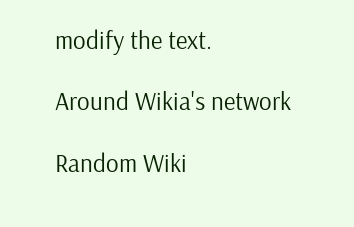modify the text.

Around Wikia's network

Random Wiki